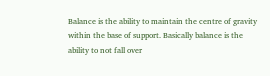Balance is the ability to maintain the centre of gravity within the base of support. Basically balance is the ability to not fall over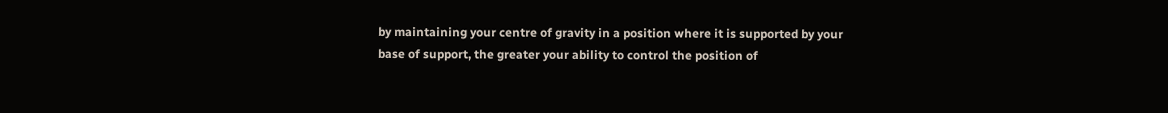by maintaining your centre of gravity in a position where it is supported by your base of support, the greater your ability to control the position of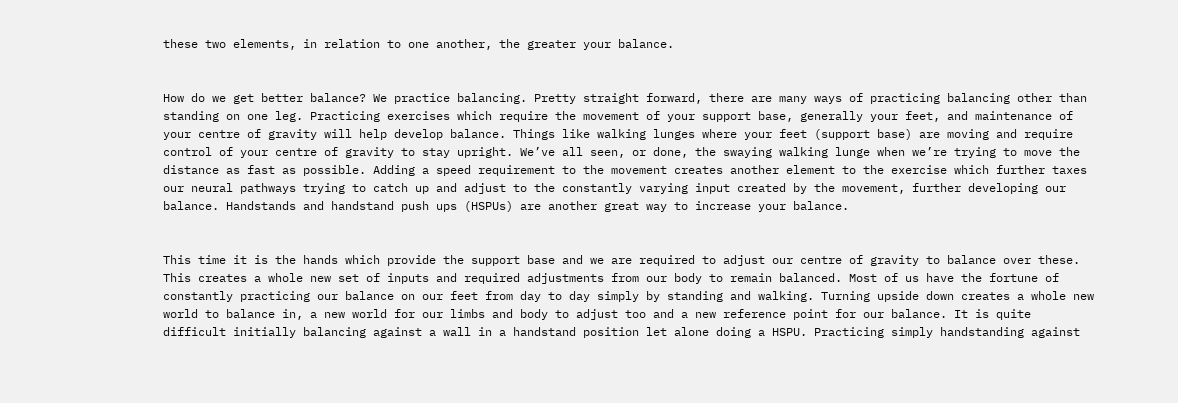these two elements, in relation to one another, the greater your balance.


How do we get better balance? We practice balancing. Pretty straight forward, there are many ways of practicing balancing other than standing on one leg. Practicing exercises which require the movement of your support base, generally your feet, and maintenance of your centre of gravity will help develop balance. Things like walking lunges where your feet (support base) are moving and require control of your centre of gravity to stay upright. We’ve all seen, or done, the swaying walking lunge when we’re trying to move the distance as fast as possible. Adding a speed requirement to the movement creates another element to the exercise which further taxes our neural pathways trying to catch up and adjust to the constantly varying input created by the movement, further developing our balance. Handstands and handstand push ups (HSPUs) are another great way to increase your balance.


This time it is the hands which provide the support base and we are required to adjust our centre of gravity to balance over these. This creates a whole new set of inputs and required adjustments from our body to remain balanced. Most of us have the fortune of constantly practicing our balance on our feet from day to day simply by standing and walking. Turning upside down creates a whole new world to balance in, a new world for our limbs and body to adjust too and a new reference point for our balance. It is quite difficult initially balancing against a wall in a handstand position let alone doing a HSPU. Practicing simply handstanding against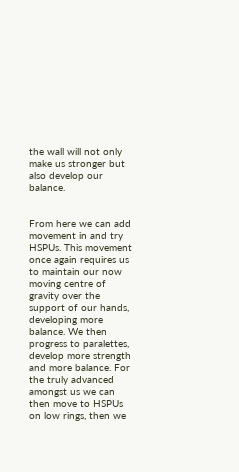the wall will not only make us stronger but also develop our balance.


From here we can add movement in and try HSPUs. This movement once again requires us to maintain our now moving centre of gravity over the support of our hands, developing more balance. We then progress to paralettes, develop more strength and more balance. For the truly advanced amongst us we can then move to HSPUs on low rings, then we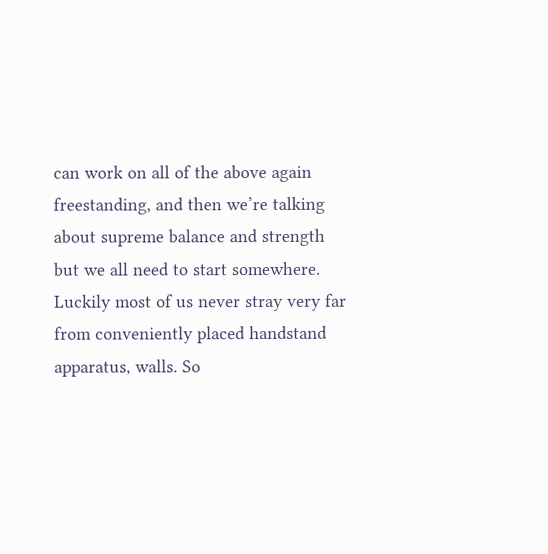can work on all of the above again freestanding, and then we’re talking about supreme balance and strength but we all need to start somewhere. Luckily most of us never stray very far from conveniently placed handstand apparatus, walls. So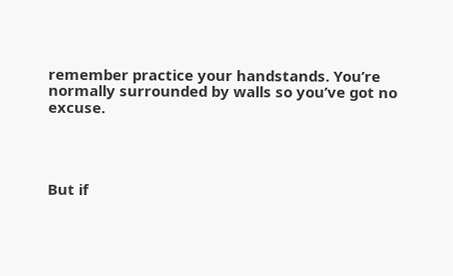remember practice your handstands. You’re normally surrounded by walls so you’ve got no excuse.




But if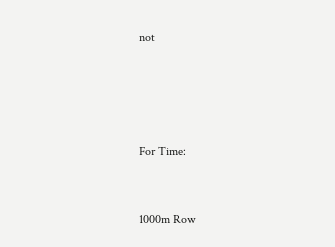not




For Time:


1000m Row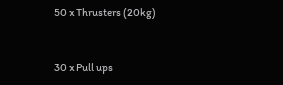50 x Thrusters (20kg)


30 x Pull ups